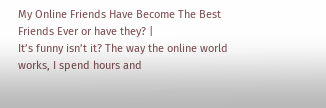My Online Friends Have Become The Best Friends Ever or have they? |
It’s funny isn’t it? The way the online world works, I spend hours and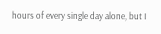hours of every single day alone, but I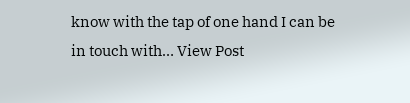know with the tap of one hand I can be in touch with… View Post